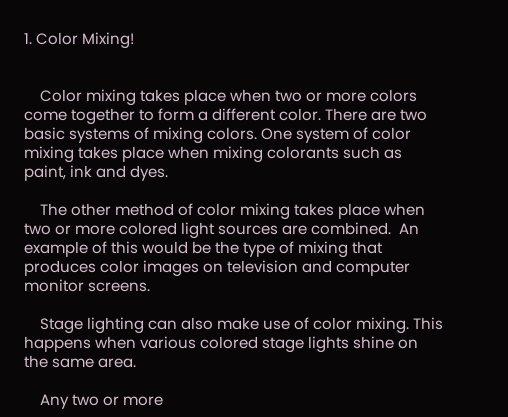1. Color Mixing!


    Color mixing takes place when two or more colors come together to form a different color. There are two basic systems of mixing colors. One system of color mixing takes place when mixing colorants such as paint, ink and dyes.

    The other method of color mixing takes place when two or more colored light sources are combined.  An example of this would be the type of mixing that produces color images on television and computer monitor screens.

    Stage lighting can also make use of color mixing. This happens when various colored stage lights shine on the same area.

    Any two or more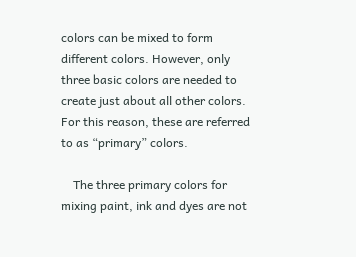colors can be mixed to form different colors. However, only three basic colors are needed to create just about all other colors. For this reason, these are referred to as “primary” colors.

    The three primary colors for mixing paint, ink and dyes are not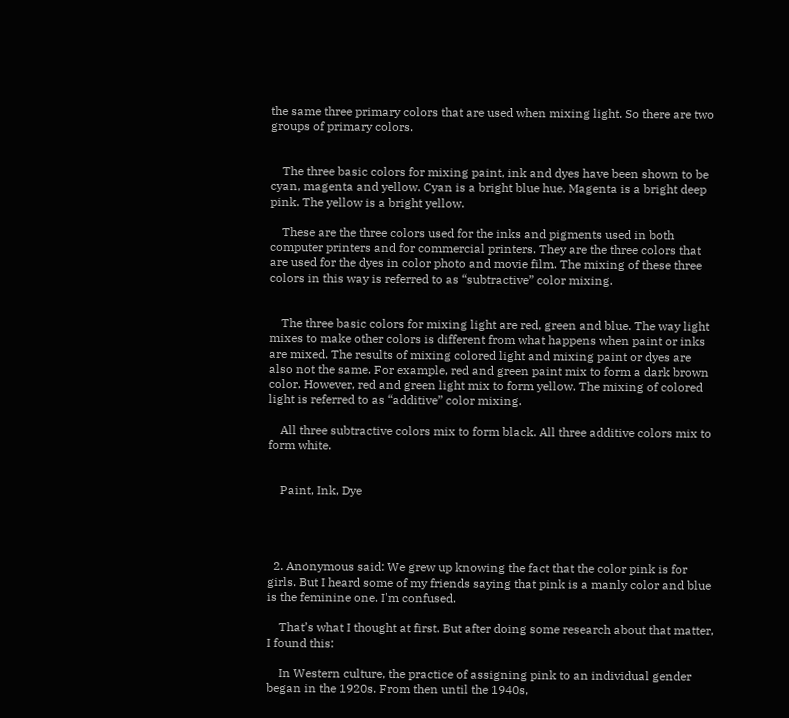the same three primary colors that are used when mixing light. So there are two groups of primary colors.


    The three basic colors for mixing paint, ink and dyes have been shown to be cyan, magenta and yellow. Cyan is a bright blue hue. Magenta is a bright deep pink. The yellow is a bright yellow.

    These are the three colors used for the inks and pigments used in both computer printers and for commercial printers. They are the three colors that are used for the dyes in color photo and movie film. The mixing of these three colors in this way is referred to as “subtractive” color mixing.


    The three basic colors for mixing light are red, green and blue. The way light mixes to make other colors is different from what happens when paint or inks are mixed. The results of mixing colored light and mixing paint or dyes are also not the same. For example, red and green paint mix to form a dark brown color. However, red and green light mix to form yellow. The mixing of colored light is referred to as “additive” color mixing.

    All three subtractive colors mix to form black. All three additive colors mix to form white.


    Paint, Ink, Dye




  2. Anonymous said: We grew up knowing the fact that the color pink is for girls. But I heard some of my friends saying that pink is a manly color and blue is the feminine one. I'm confused.

    That’s what I thought at first. But after doing some research about that matter, I found this:

    In Western culture, the practice of assigning pink to an individual gender began in the 1920s. From then until the 1940s,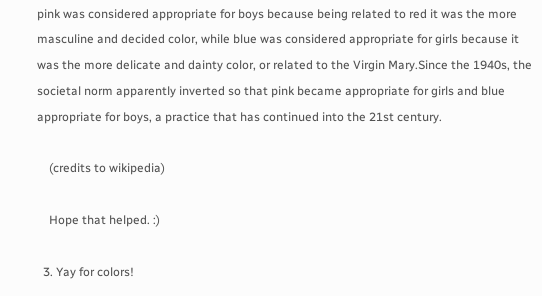pink was considered appropriate for boys because being related to red it was the more masculine and decided color, while blue was considered appropriate for girls because it was the more delicate and dainty color, or related to the Virgin Mary.Since the 1940s, the societal norm apparently inverted so that pink became appropriate for girls and blue appropriate for boys, a practice that has continued into the 21st century.

    (credits to wikipedia)

    Hope that helped. :)

  3. Yay for colors!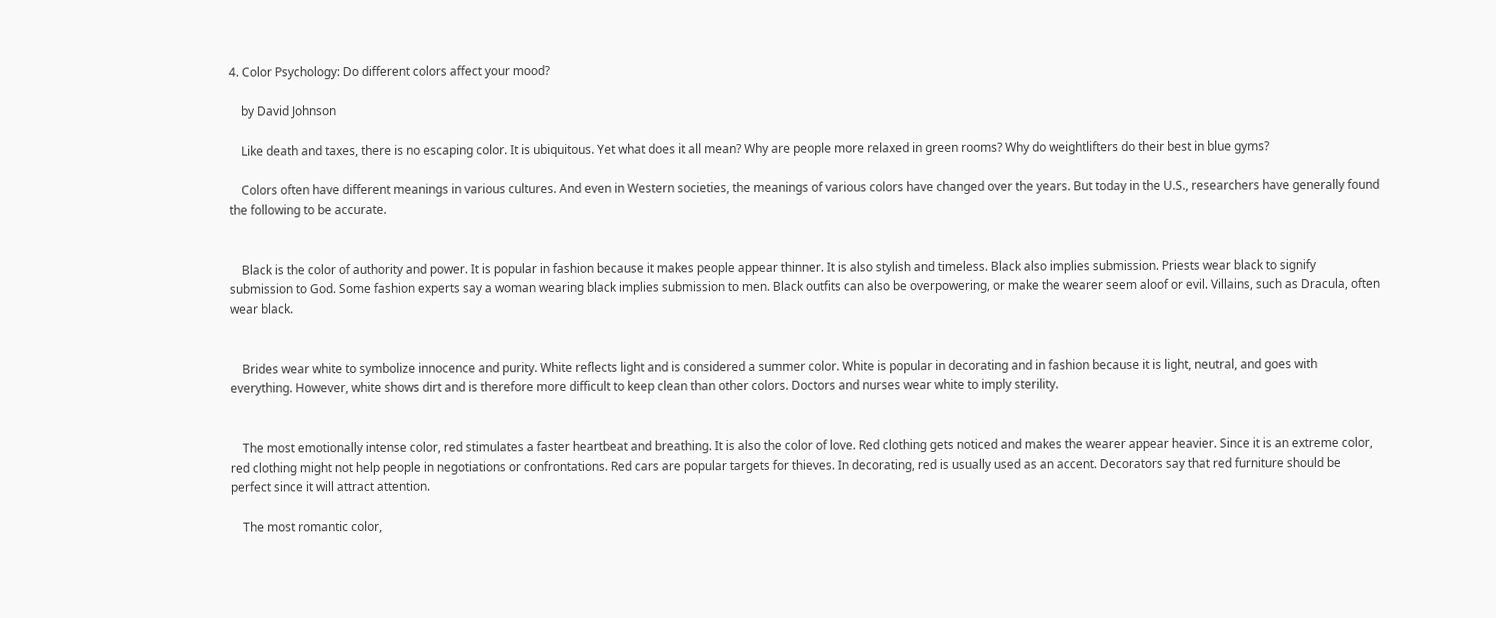4. Color Psychology: Do different colors affect your mood?

    by David Johnson

    Like death and taxes, there is no escaping color. It is ubiquitous. Yet what does it all mean? Why are people more relaxed in green rooms? Why do weightlifters do their best in blue gyms?

    Colors often have different meanings in various cultures. And even in Western societies, the meanings of various colors have changed over the years. But today in the U.S., researchers have generally found the following to be accurate.


    Black is the color of authority and power. It is popular in fashion because it makes people appear thinner. It is also stylish and timeless. Black also implies submission. Priests wear black to signify submission to God. Some fashion experts say a woman wearing black implies submission to men. Black outfits can also be overpowering, or make the wearer seem aloof or evil. Villains, such as Dracula, often wear black.


    Brides wear white to symbolize innocence and purity. White reflects light and is considered a summer color. White is popular in decorating and in fashion because it is light, neutral, and goes with everything. However, white shows dirt and is therefore more difficult to keep clean than other colors. Doctors and nurses wear white to imply sterility.


    The most emotionally intense color, red stimulates a faster heartbeat and breathing. It is also the color of love. Red clothing gets noticed and makes the wearer appear heavier. Since it is an extreme color, red clothing might not help people in negotiations or confrontations. Red cars are popular targets for thieves. In decorating, red is usually used as an accent. Decorators say that red furniture should be perfect since it will attract attention.

    The most romantic color,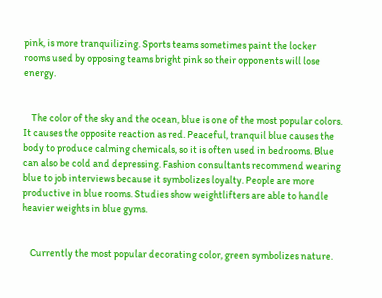pink, is more tranquilizing. Sports teams sometimes paint the locker rooms used by opposing teams bright pink so their opponents will lose energy.


    The color of the sky and the ocean, blue is one of the most popular colors. It causes the opposite reaction as red. Peaceful, tranquil blue causes the body to produce calming chemicals, so it is often used in bedrooms. Blue can also be cold and depressing. Fashion consultants recommend wearing blue to job interviews because it symbolizes loyalty. People are more productive in blue rooms. Studies show weightlifters are able to handle heavier weights in blue gyms.


    Currently the most popular decorating color, green symbolizes nature.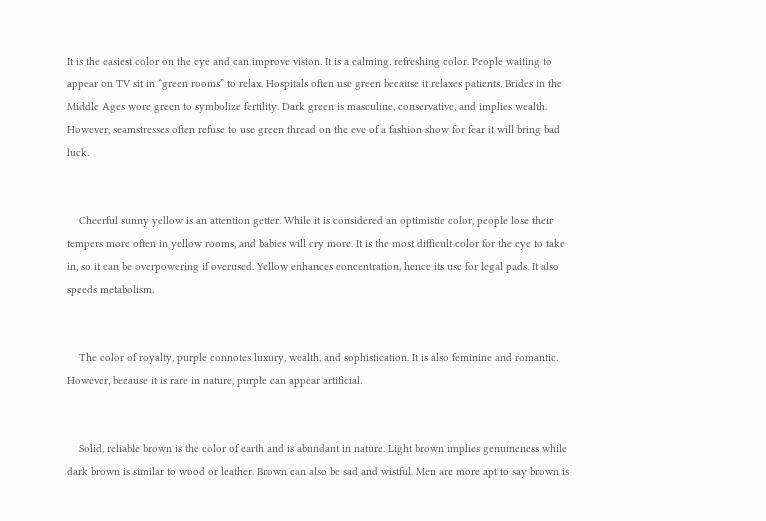It is the easiest color on the eye and can improve vision. It is a calming, refreshing color. People waiting to appear on TV sit in “green rooms” to relax. Hospitals often use green because it relaxes patients. Brides in the Middle Ages wore green to symbolize fertility. Dark green is masculine, conservative, and implies wealth. However, seamstresses often refuse to use green thread on the eve of a fashion show for fear it will bring bad luck.


    Cheerful sunny yellow is an attention getter. While it is considered an optimistic color, people lose their tempers more often in yellow rooms, and babies will cry more. It is the most difficult color for the eye to take in, so it can be overpowering if overused. Yellow enhances concentration, hence its use for legal pads. It also speeds metabolism.


    The color of royalty, purple connotes luxury, wealth, and sophistication. It is also feminine and romantic. However, because it is rare in nature, purple can appear artificial.


    Solid, reliable brown is the color of earth and is abundant in nature. Light brown implies genuineness while dark brown is similar to wood or leather. Brown can also be sad and wistful. Men are more apt to say brown is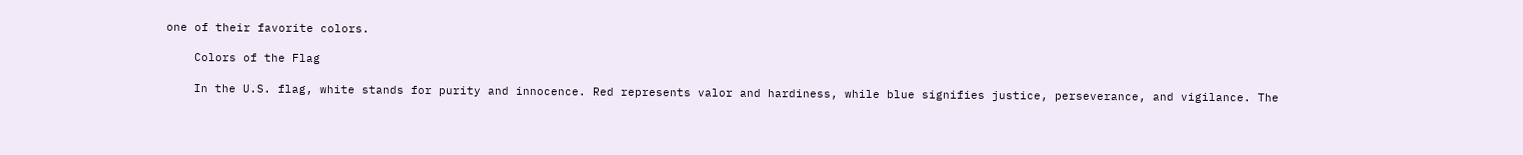one of their favorite colors.

    Colors of the Flag

    In the U.S. flag, white stands for purity and innocence. Red represents valor and hardiness, while blue signifies justice, perseverance, and vigilance. The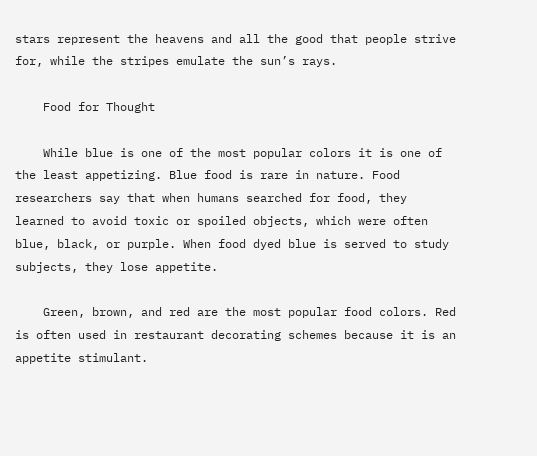stars represent the heavens and all the good that people strive for, while the stripes emulate the sun’s rays.

    Food for Thought

    While blue is one of the most popular colors it is one of the least appetizing. Blue food is rare in nature. Food researchers say that when humans searched for food, they learned to avoid toxic or spoiled objects, which were often blue, black, or purple. When food dyed blue is served to study subjects, they lose appetite.

    Green, brown, and red are the most popular food colors. Red is often used in restaurant decorating schemes because it is an appetite stimulant.